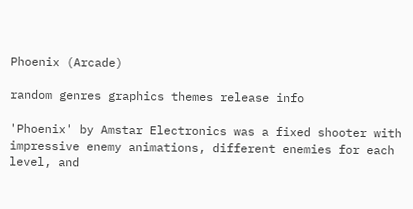Phoenix (Arcade)

random genres graphics themes release info

'Phoenix' by Amstar Electronics was a fixed shooter with impressive enemy animations, different enemies for each level, and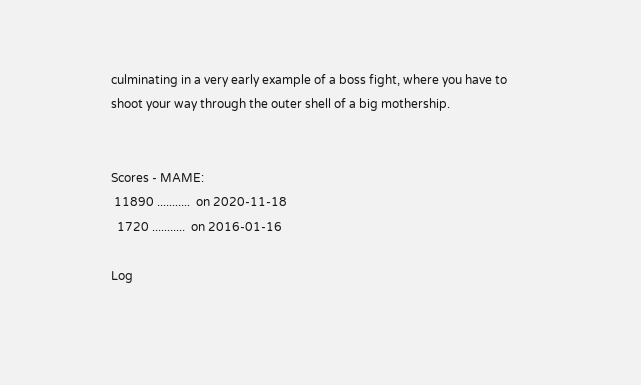culminating in a very early example of a boss fight, where you have to shoot your way through the outer shell of a big mothership.


Scores - MAME:
 11890 ...........  on 2020-11-18
  1720 ...........  on 2016-01-16

Log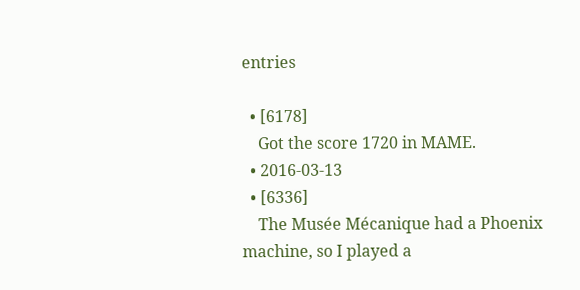entries

  • [6178]
    Got the score 1720 in MAME.
  • 2016-03-13
  • [6336]
    The Musée Mécanique had a Phoenix machine, so I played a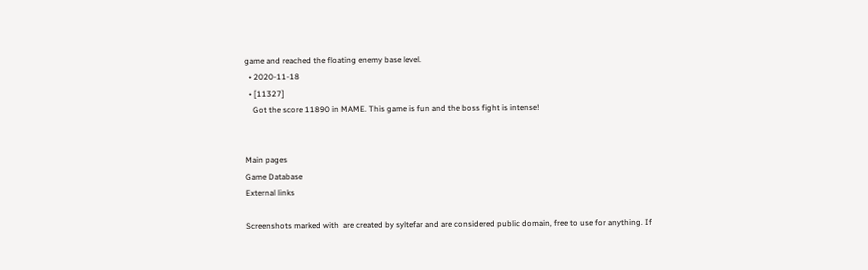game and reached the floating enemy base level.
  • 2020-11-18
  • [11327]
    Got the score 11890 in MAME. This game is fun and the boss fight is intense!


Main pages
Game Database
External links

Screenshots marked with  are created by syltefar and are considered public domain, free to use for anything. If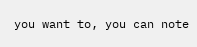you want to, you can note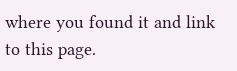where you found it and link to this page.